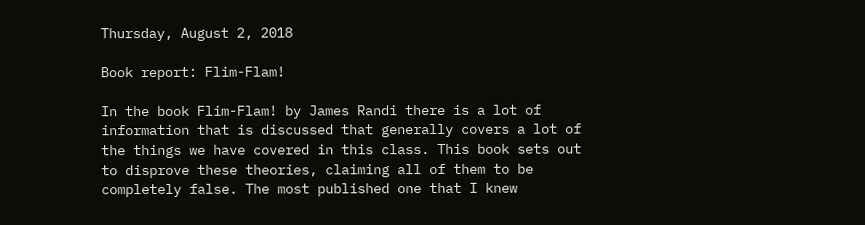Thursday, August 2, 2018

Book report: Flim-Flam!

In the book Flim-Flam! by James Randi there is a lot of information that is discussed that generally covers a lot of the things we have covered in this class. This book sets out to disprove these theories, claiming all of them to be completely false. The most published one that I knew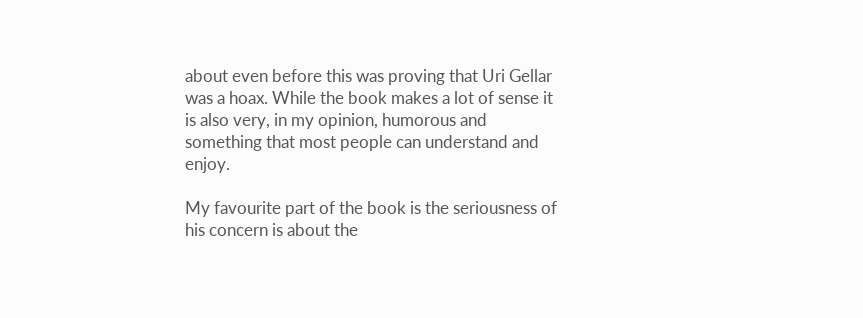about even before this was proving that Uri Gellar was a hoax. While the book makes a lot of sense it is also very, in my opinion, humorous and something that most people can understand and enjoy.

My favourite part of the book is the seriousness of his concern is about the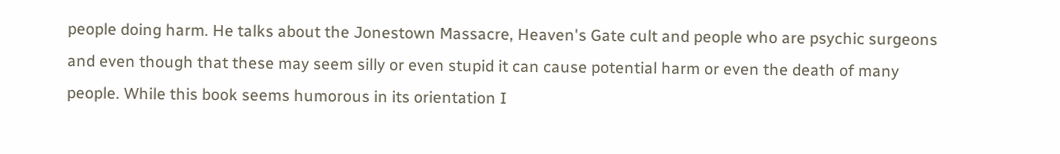people doing harm. He talks about the Jonestown Massacre, Heaven's Gate cult and people who are psychic surgeons and even though that these may seem silly or even stupid it can cause potential harm or even the death of many people. While this book seems humorous in its orientation I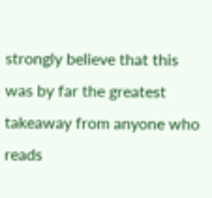strongly believe that this was by far the greatest takeaway from anyone who reads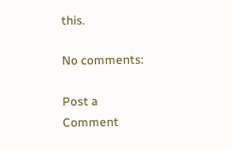this.

No comments:

Post a Comment